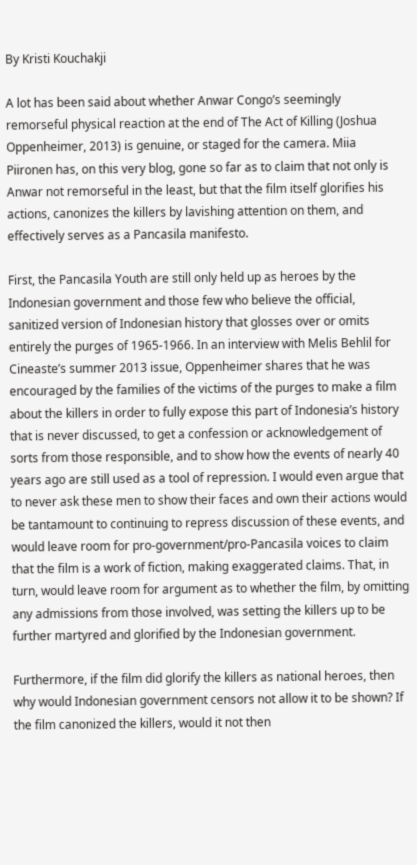By Kristi Kouchakji

A lot has been said about whether Anwar Congo’s seemingly remorseful physical reaction at the end of The Act of Killing (Joshua Oppenheimer, 2013) is genuine, or staged for the camera. Miia Piironen has, on this very blog, gone so far as to claim that not only is Anwar not remorseful in the least, but that the film itself glorifies his actions, canonizes the killers by lavishing attention on them, and effectively serves as a Pancasila manifesto.

First, the Pancasila Youth are still only held up as heroes by the Indonesian government and those few who believe the official, sanitized version of Indonesian history that glosses over or omits entirely the purges of 1965-1966. In an interview with Melis Behlil for Cineaste’s summer 2013 issue, Oppenheimer shares that he was encouraged by the families of the victims of the purges to make a film about the killers in order to fully expose this part of Indonesia’s history that is never discussed, to get a confession or acknowledgement of sorts from those responsible, and to show how the events of nearly 40 years ago are still used as a tool of repression. I would even argue that to never ask these men to show their faces and own their actions would be tantamount to continuing to repress discussion of these events, and would leave room for pro-government/pro-Pancasila voices to claim that the film is a work of fiction, making exaggerated claims. That, in turn, would leave room for argument as to whether the film, by omitting any admissions from those involved, was setting the killers up to be further martyred and glorified by the Indonesian government.

Furthermore, if the film did glorify the killers as national heroes, then why would Indonesian government censors not allow it to be shown? If the film canonized the killers, would it not then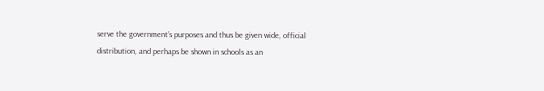serve the government’s purposes and thus be given wide, official distribution, and perhaps be shown in schools as an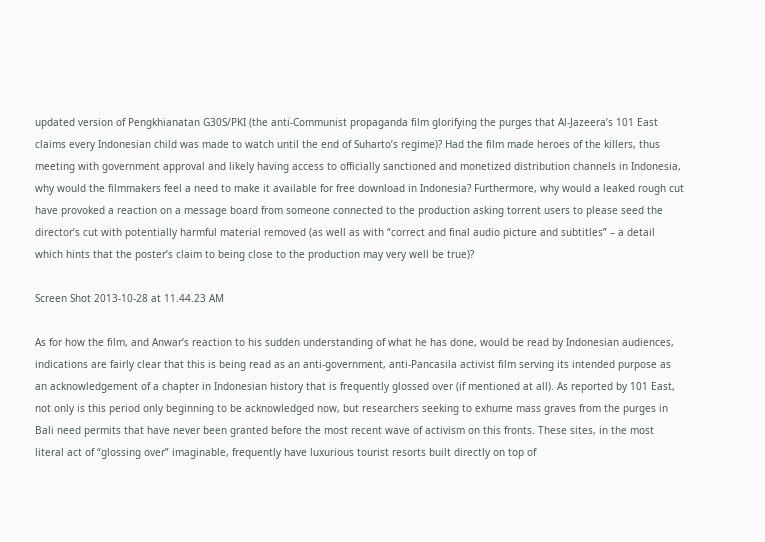updated version of Pengkhianatan G30S/PKI (the anti-Communist propaganda film glorifying the purges that Al-Jazeera’s 101 East claims every Indonesian child was made to watch until the end of Suharto’s regime)? Had the film made heroes of the killers, thus meeting with government approval and likely having access to officially sanctioned and monetized distribution channels in Indonesia, why would the filmmakers feel a need to make it available for free download in Indonesia? Furthermore, why would a leaked rough cut have provoked a reaction on a message board from someone connected to the production asking torrent users to please seed the director’s cut with potentially harmful material removed (as well as with “correct and final audio picture and subtitles” – a detail which hints that the poster’s claim to being close to the production may very well be true)?

Screen Shot 2013-10-28 at 11.44.23 AM

As for how the film, and Anwar’s reaction to his sudden understanding of what he has done, would be read by Indonesian audiences, indications are fairly clear that this is being read as an anti-government, anti-Pancasila activist film serving its intended purpose as an acknowledgement of a chapter in Indonesian history that is frequently glossed over (if mentioned at all). As reported by 101 East, not only is this period only beginning to be acknowledged now, but researchers seeking to exhume mass graves from the purges in Bali need permits that have never been granted before the most recent wave of activism on this fronts. These sites, in the most literal act of “glossing over” imaginable, frequently have luxurious tourist resorts built directly on top of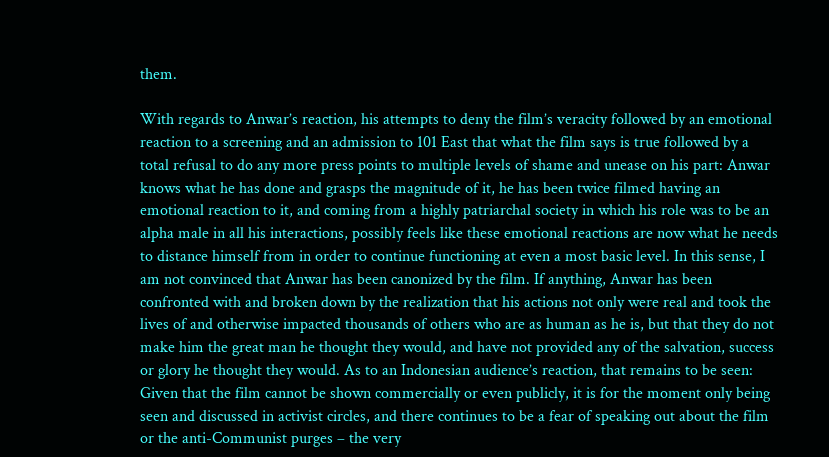them.

With regards to Anwar’s reaction, his attempts to deny the film’s veracity followed by an emotional reaction to a screening and an admission to 101 East that what the film says is true followed by a total refusal to do any more press points to multiple levels of shame and unease on his part: Anwar knows what he has done and grasps the magnitude of it, he has been twice filmed having an emotional reaction to it, and coming from a highly patriarchal society in which his role was to be an alpha male in all his interactions, possibly feels like these emotional reactions are now what he needs to distance himself from in order to continue functioning at even a most basic level. In this sense, I am not convinced that Anwar has been canonized by the film. If anything, Anwar has been confronted with and broken down by the realization that his actions not only were real and took the lives of and otherwise impacted thousands of others who are as human as he is, but that they do not make him the great man he thought they would, and have not provided any of the salvation, success or glory he thought they would. As to an Indonesian audience’s reaction, that remains to be seen: Given that the film cannot be shown commercially or even publicly, it is for the moment only being seen and discussed in activist circles, and there continues to be a fear of speaking out about the film or the anti-Communist purges – the very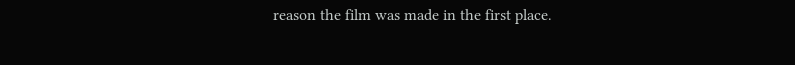reason the film was made in the first place.